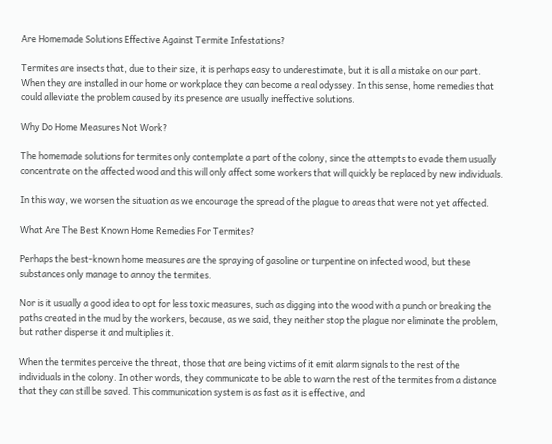Are Homemade Solutions Effective Against Termite Infestations?

Termites are insects that, due to their size, it is perhaps easy to underestimate, but it is all a mistake on our part. When they are installed in our home or workplace they can become a real odyssey. In this sense, home remedies that could alleviate the problem caused by its presence are usually ineffective solutions.

Why Do Home Measures Not Work?

The homemade solutions for termites only contemplate a part of the colony, since the attempts to evade them usually concentrate on the affected wood and this will only affect some workers that will quickly be replaced by new individuals.

In this way, we worsen the situation as we encourage the spread of the plague to areas that were not yet affected.

What Are The Best Known Home Remedies For Termites?

Perhaps the best-known home measures are the spraying of gasoline or turpentine on infected wood, but these substances only manage to annoy the termites.

Nor is it usually a good idea to opt for less toxic measures, such as digging into the wood with a punch or breaking the paths created in the mud by the workers, because, as we said, they neither stop the plague nor eliminate the problem, but rather disperse it and multiplies it.

When the termites perceive the threat, those that are being victims of it emit alarm signals to the rest of the individuals in the colony. In other words, they communicate to be able to warn the rest of the termites from a distance that they can still be saved. This communication system is as fast as it is effective, and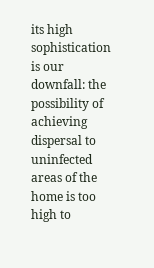its high sophistication is our downfall: the possibility of achieving dispersal to uninfected areas of the home is too high to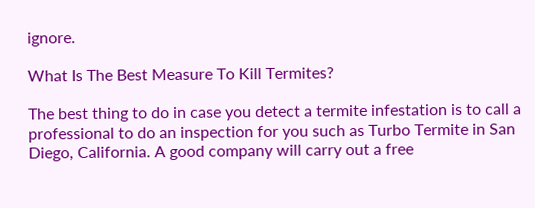ignore.

What Is The Best Measure To Kill Termites?

The best thing to do in case you detect a termite infestation is to call a professional to do an inspection for you such as Turbo Termite in San Diego, California. A good company will carry out a free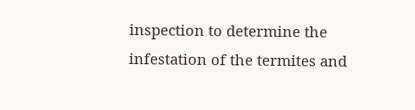inspection to determine the infestation of the termites and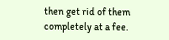then get rid of them completely at a fee.